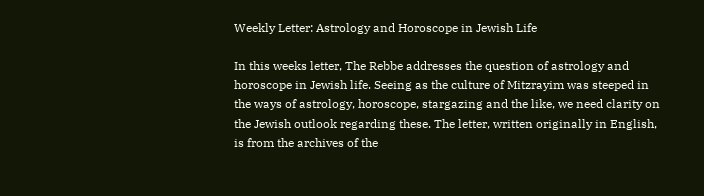Weekly Letter: Astrology and Horoscope in Jewish Life

In this weeks letter, The Rebbe addresses the question of astrology and horoscope in Jewish life. Seeing as the culture of Mitzrayim was steeped in the ways of astrology, horoscope, stargazing and the like, we need clarity on the Jewish outlook regarding these. The letter, written originally in English, is from the archives of the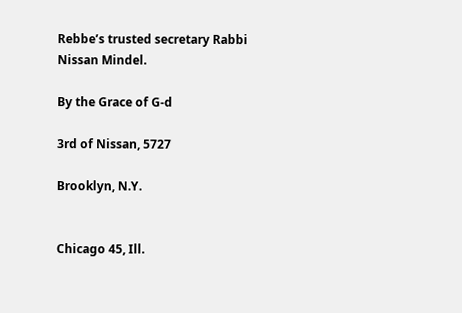Rebbe’s trusted secretary Rabbi Nissan Mindel.

By the Grace of G-d

3rd of Nissan, 5727

Brooklyn, N.Y.


Chicago 45, Ill.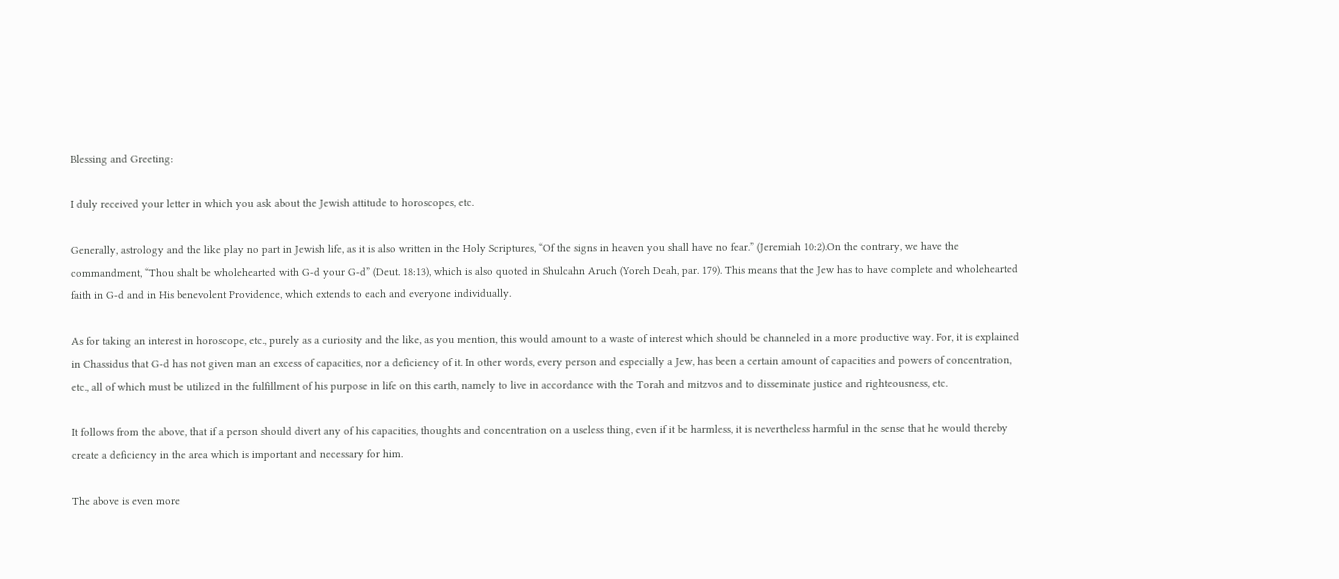Blessing and Greeting:

I duly received your letter in which you ask about the Jewish attitude to horoscopes, etc.

Generally, astrology and the like play no part in Jewish life, as it is also written in the Holy Scriptures, “Of the signs in heaven you shall have no fear.” (Jeremiah 10:2).On the contrary, we have the commandment, “Thou shalt be wholehearted with G-d your G-d” (Deut. 18:13), which is also quoted in Shulcahn Aruch (Yoreh Deah, par. 179). This means that the Jew has to have complete and wholehearted faith in G-d and in His benevolent Providence, which extends to each and everyone individually.

As for taking an interest in horoscope, etc., purely as a curiosity and the like, as you mention, this would amount to a waste of interest which should be channeled in a more productive way. For, it is explained in Chassidus that G-d has not given man an excess of capacities, nor a deficiency of it. In other words, every person and especially a Jew, has been a certain amount of capacities and powers of concentration, etc., all of which must be utilized in the fulfillment of his purpose in life on this earth, namely to live in accordance with the Torah and mitzvos and to disseminate justice and righteousness, etc.

It follows from the above, that if a person should divert any of his capacities, thoughts and concentration on a useless thing, even if it be harmless, it is nevertheless harmful in the sense that he would thereby create a deficiency in the area which is important and necessary for him.

The above is even more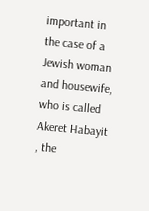important in the case of a Jewish woman and housewife, who is called Akeret Habayit , the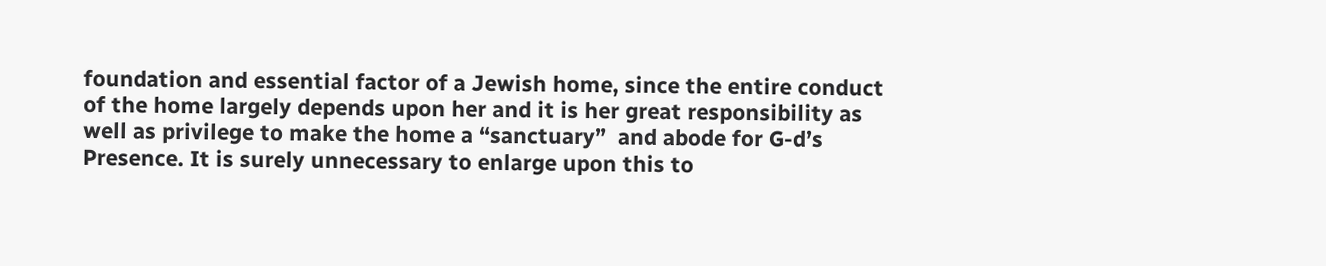foundation and essential factor of a Jewish home, since the entire conduct of the home largely depends upon her and it is her great responsibility as well as privilege to make the home a “sanctuary”  and abode for G-d’s  Presence. It is surely unnecessary to enlarge upon this to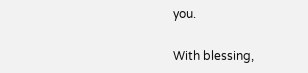you.

With blessing,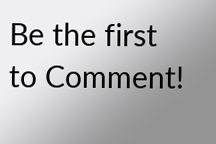Be the first to Comment!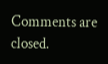Comments are closed.